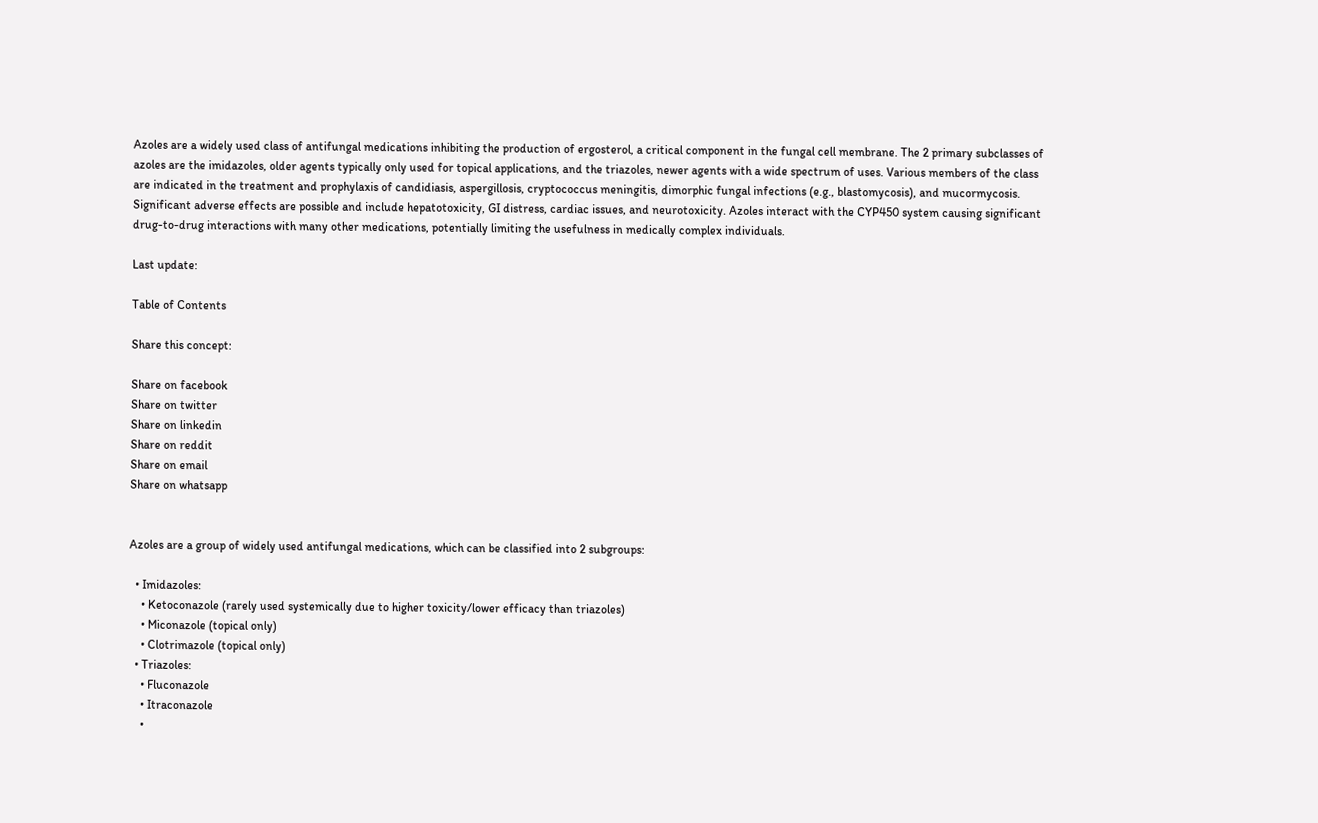Azoles are a widely used class of antifungal medications inhibiting the production of ergosterol, a critical component in the fungal cell membrane. The 2 primary subclasses of azoles are the imidazoles, older agents typically only used for topical applications, and the triazoles, newer agents with a wide spectrum of uses. Various members of the class are indicated in the treatment and prophylaxis of candidiasis, aspergillosis, cryptococcus meningitis, dimorphic fungal infections (e.g., blastomycosis), and mucormycosis. Significant adverse effects are possible and include hepatotoxicity, GI distress, cardiac issues, and neurotoxicity. Azoles interact with the CYP450 system causing significant drug-to-drug interactions with many other medications, potentially limiting the usefulness in medically complex individuals.

Last update:

Table of Contents

Share this concept:

Share on facebook
Share on twitter
Share on linkedin
Share on reddit
Share on email
Share on whatsapp


Azoles are a group of widely used antifungal medications, which can be classified into 2 subgroups:

  • Imidazoles:
    • Ketoconazole (rarely used systemically due to higher toxicity/lower efficacy than triazoles)
    • Miconazole (topical only)
    • Clotrimazole (topical only)
  • Triazoles:
    • Fluconazole
    • Itraconazole
    •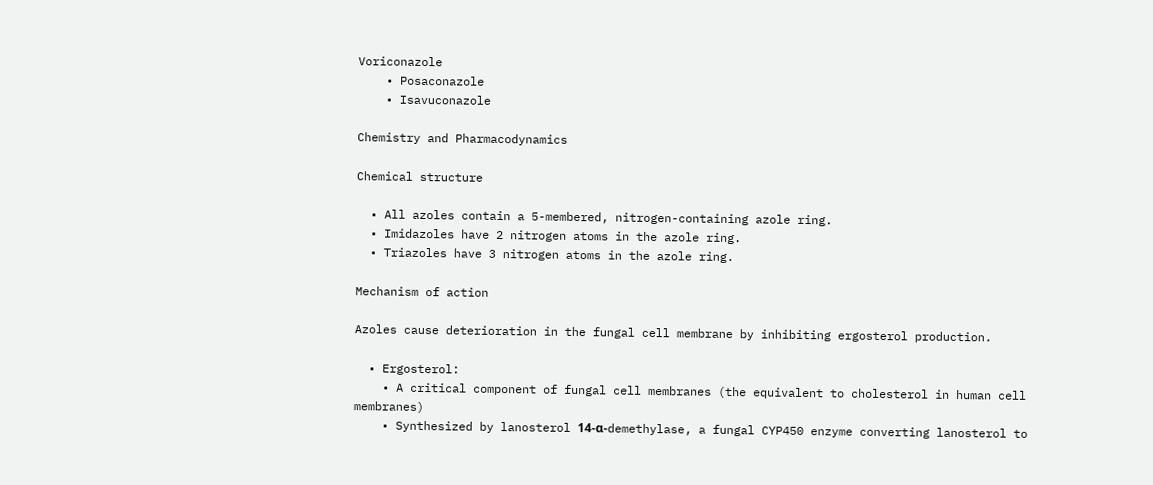Voriconazole
    • Posaconazole
    • Isavuconazole

Chemistry and Pharmacodynamics

Chemical structure

  • All azoles contain a 5-membered, nitrogen-containing azole ring.
  • Imidazoles have 2 nitrogen atoms in the azole ring.
  • Triazoles have 3 nitrogen atoms in the azole ring.

Mechanism of action

Azoles cause deterioration in the fungal cell membrane by inhibiting ergosterol production.

  • Ergosterol:
    • A critical component of fungal cell membranes (the equivalent to cholesterol in human cell membranes)
    • Synthesized by lanosterol 14-α-demethylase, a fungal CYP450 enzyme converting lanosterol to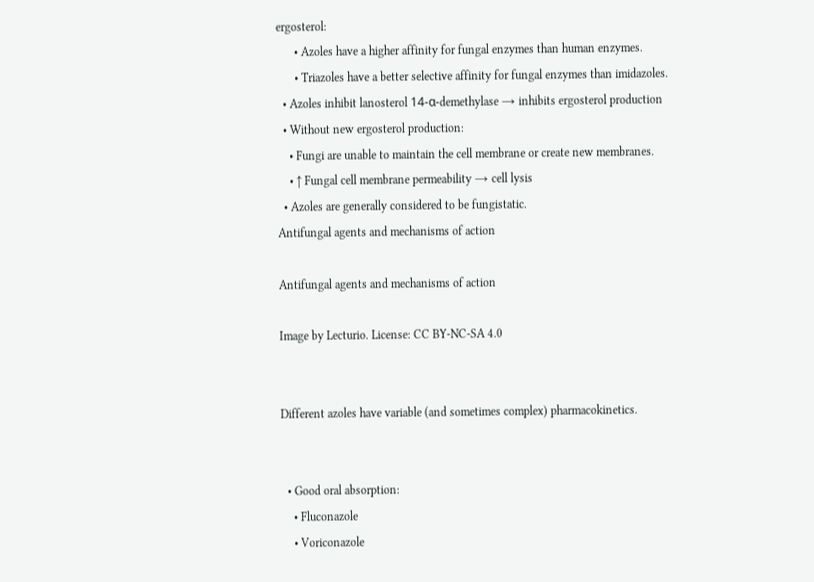ergosterol:
      • Azoles have a higher affinity for fungal enzymes than human enzymes.
      • Triazoles have a better selective affinity for fungal enzymes than imidazoles.
  • Azoles inhibit lanosterol 14-α-demethylase → inhibits ergosterol production
  • Without new ergosterol production:
    • Fungi are unable to maintain the cell membrane or create new membranes.
    • ↑ Fungal cell membrane permeability → cell lysis
  • Azoles are generally considered to be fungistatic.
Antifungal agents and mechanisms of action

Antifungal agents and mechanisms of action

Image by Lecturio. License: CC BY-NC-SA 4.0


Different azoles have variable (and sometimes complex) pharmacokinetics.


  • Good oral absorption:
    • Fluconazole
    • Voriconazole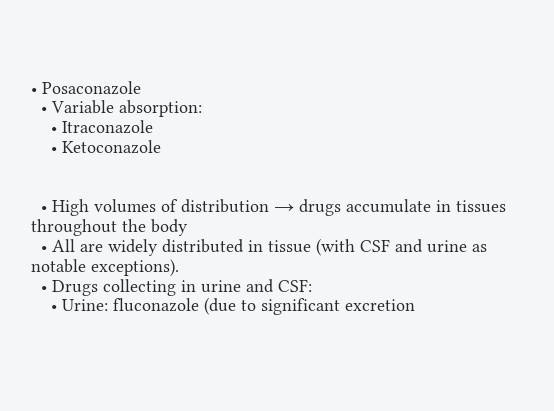• Posaconazole
  • Variable absorption:
    • Itraconazole
    • Ketoconazole


  • High volumes of distribution → drugs accumulate in tissues throughout the body
  • All are widely distributed in tissue (with CSF and urine as notable exceptions).
  • Drugs collecting in urine and CSF:
    • Urine: fluconazole (due to significant excretion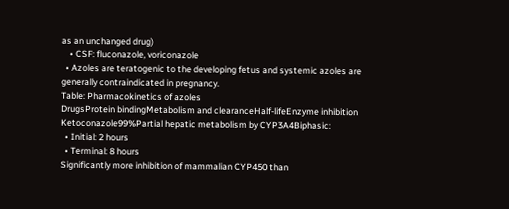as an unchanged drug)
    • CSF: fluconazole, voriconazole
  • Azoles are teratogenic to the developing fetus and systemic azoles are generally contraindicated in pregnancy.
Table: Pharmacokinetics of azoles
DrugsProtein bindingMetabolism and clearanceHalf-lifeEnzyme inhibition
Ketoconazole99%Partial hepatic metabolism by CYP3A4Biphasic:
  • Initial: 2 hours
  • Terminal: 8 hours
Significantly more inhibition of mammalian CYP450 than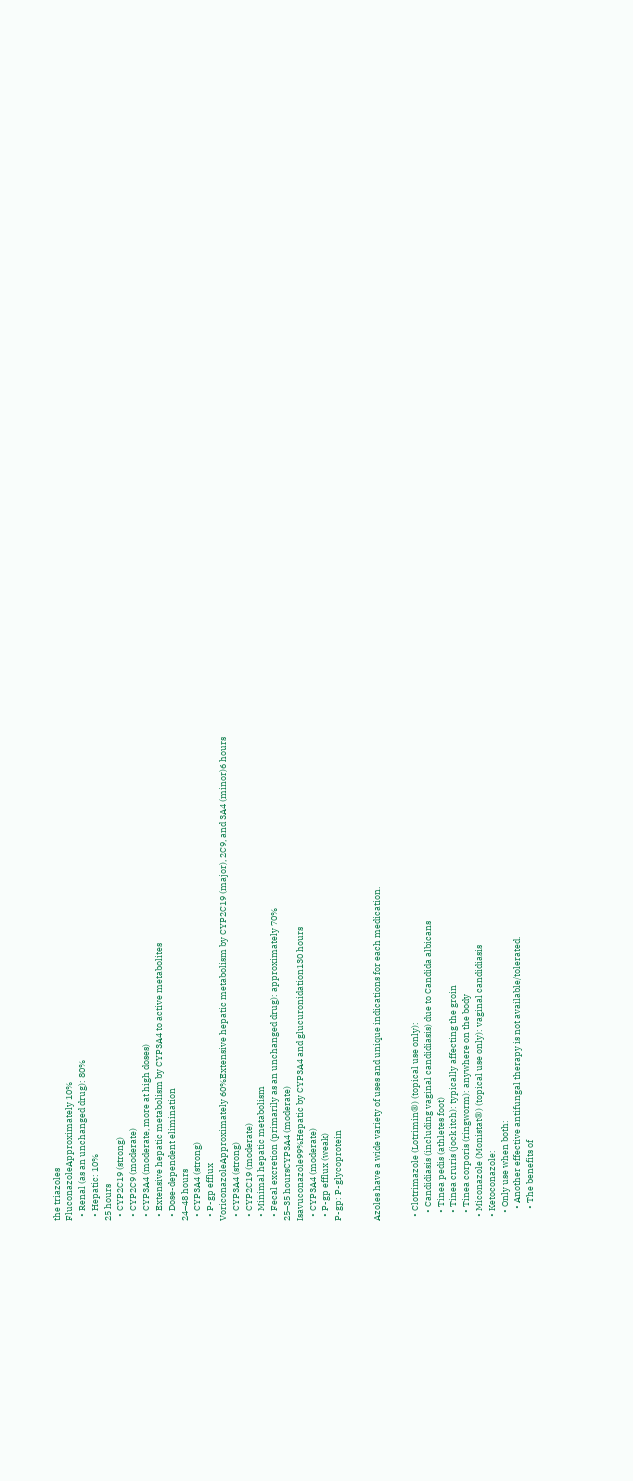the triazoles
FluconazoleApproximately 10%
  • Renal (as an unchanged drug): 80%
  • Hepatic: 10%
25 hours
  • CYP2C19 (strong)
  • CYP2C9 (moderate)
  • CYP3A4 (moderate, more at high doses)
  • Extensive hepatic metabolism by CYP3A4 to active metabolites
  • Dose-dependent elimination
24–48 hours
  • CYP3A4 (strong)
  • P-gp efflux
VoriconazoleApproximately 60%Extensive hepatic metabolism by CYP2C19 (major), 2C9, and 3A4 (minor)6 hours
  • CYP3A4 (strong)
  • CYP2C19 (moderate)
  • Minimal hepatic metabolism
  • Fecal excretion (primarily as an unchanged drug): approximately 70%
25–35 hoursCYP3A4 (moderate)
Isavuconazole99%Hepatic by CYP3A4 and glucuronidation130 hours
  • CYP3A4 (moderate)
  • P-gp efflux (weak)
P-gp: P-glycoprotein


Azoles have a wide variety of uses and unique indications for each medication.


  • Clotrimazole (Lotrimin®) (topical use only):
    • Candidiasis (including vaginal candidiasis) due to Candida albicans
    • Tinea pedis (athletes foot)
    • Tinea cruris (jock itch): typically affecting the groin
    • Tinea corporis (ringworm): anywhere on the body
  • Miconazole (Monistat®) (topical use only): vaginal candidiasis
  • Ketoconazole:
    • Only use when both:
      • Another effective antifungal therapy is not available/tolerated.
      • The benefits of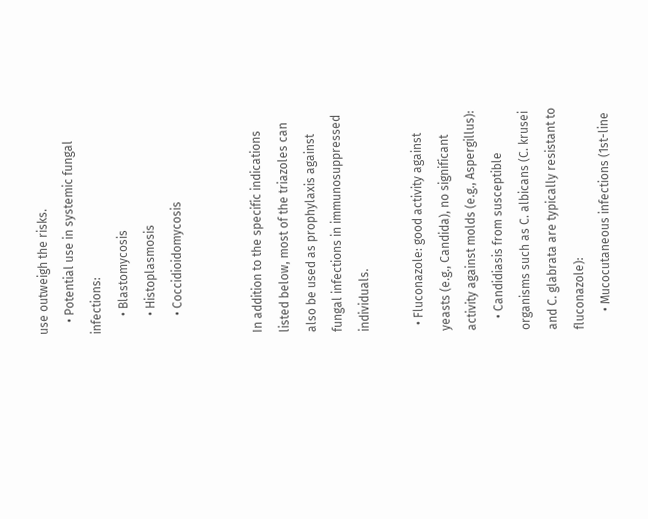use outweigh the risks.
    • Potential use in systemic fungal infections:
      • Blastomycosis
      • Histoplasmosis
      • Coccidioidomycosis


In addition to the specific indications listed below, most of the triazoles can also be used as prophylaxis against fungal infections in immunosuppressed individuals.

  • Fluconazole: good activity against yeasts (e.g., Candida), no significant activity against molds (e.g., Aspergillus):
    • Candidiasis from susceptible organisms such as C. albicans (C. krusei and C. glabrata are typically resistant to fluconazole):
      • Mucocutaneous infections (1st-line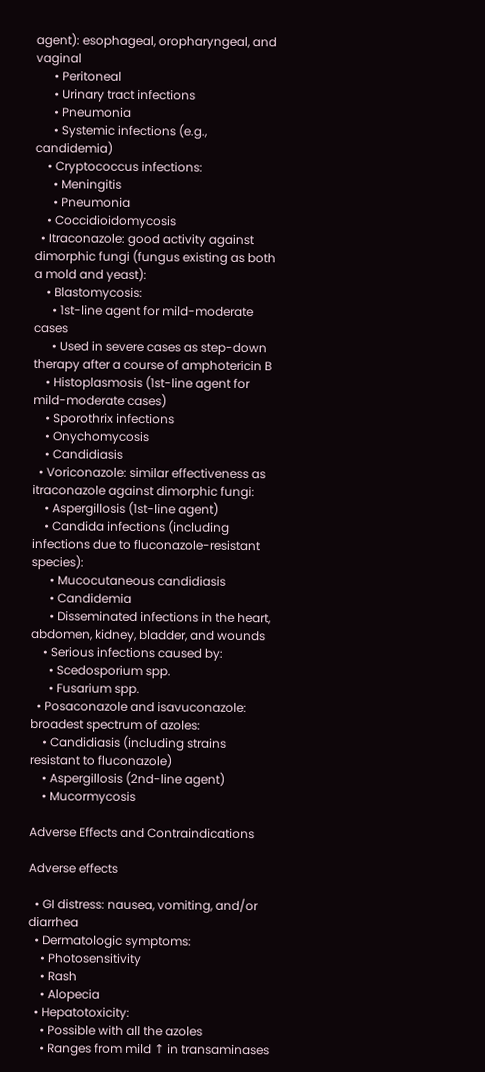agent): esophageal, oropharyngeal, and vaginal
      • Peritoneal
      • Urinary tract infections
      • Pneumonia
      • Systemic infections (e.g., candidemia)
    • Cryptococcus infections:
      • Meningitis
      • Pneumonia
    • Coccidioidomycosis
  • Itraconazole: good activity against dimorphic fungi (fungus existing as both a mold and yeast):
    • Blastomycosis:
      • 1st-line agent for mild-moderate cases
      • Used in severe cases as step-down therapy after a course of amphotericin B
    • Histoplasmosis (1st-line agent for mild-moderate cases)
    • Sporothrix infections
    • Onychomycosis
    • Candidiasis
  • Voriconazole: similar effectiveness as itraconazole against dimorphic fungi:
    • Aspergillosis (1st-line agent)
    • Candida infections (including infections due to fluconazole-resistant species):
      • Mucocutaneous candidiasis
      • Candidemia
      • Disseminated infections in the heart, abdomen, kidney, bladder, and wounds
    • Serious infections caused by:
      • Scedosporium spp.
      • Fusarium spp.
  • Posaconazole and isavuconazole: broadest spectrum of azoles:
    • Candidiasis (including strains resistant to fluconazole)
    • Aspergillosis (2nd-line agent)
    • Mucormycosis

Adverse Effects and Contraindications

Adverse effects

  • GI distress: nausea, vomiting, and/or diarrhea
  • Dermatologic symptoms:
    • Photosensitivity
    • Rash
    • Alopecia
  • Hepatotoxicity:
    • Possible with all the azoles
    • Ranges from mild ↑ in transaminases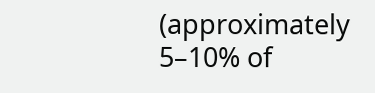(approximately 5–10% of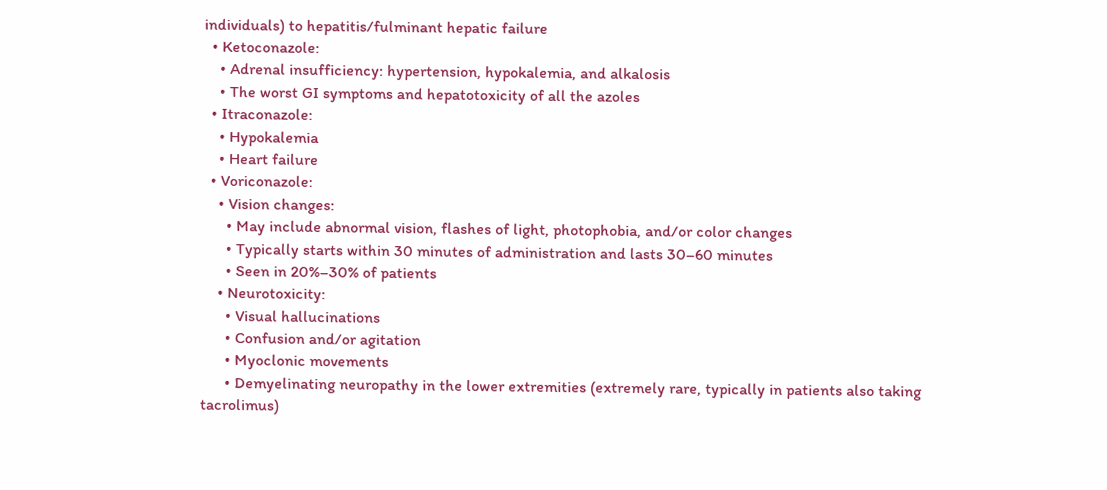individuals) to hepatitis/fulminant hepatic failure
  • Ketoconazole:
    • Adrenal insufficiency: hypertension, hypokalemia, and alkalosis
    • The worst GI symptoms and hepatotoxicity of all the azoles
  • Itraconazole:
    • Hypokalemia
    • Heart failure
  • Voriconazole:
    • Vision changes:
      • May include abnormal vision, flashes of light, photophobia, and/or color changes
      • Typically starts within 30 minutes of administration and lasts 30–60 minutes
      • Seen in 20%–30% of patients
    • Neurotoxicity:
      • Visual hallucinations
      • Confusion and/or agitation
      • Myoclonic movements
      • Demyelinating neuropathy in the lower extremities (extremely rare, typically in patients also taking tacrolimus)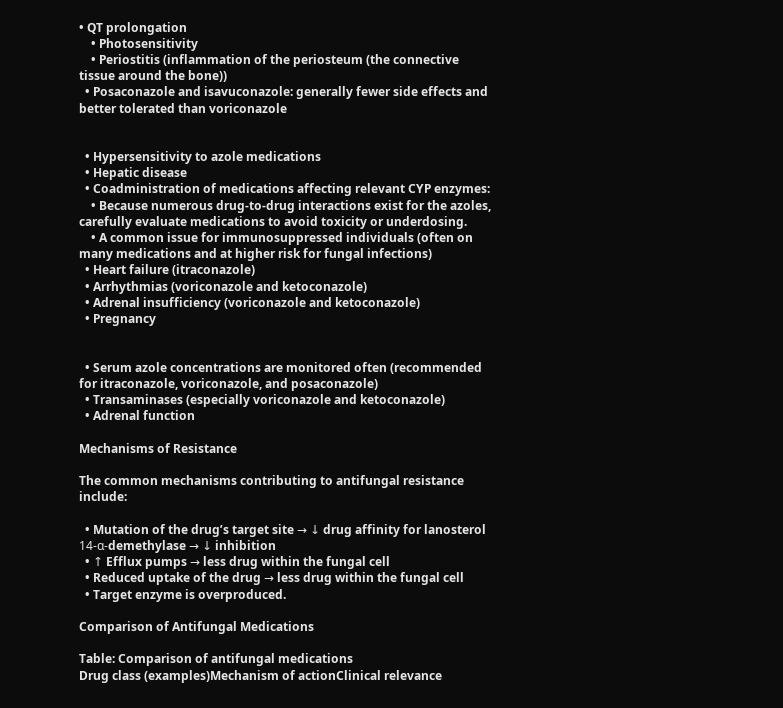• QT prolongation
    • Photosensitivity
    • Periostitis (inflammation of the periosteum (the connective tissue around the bone))
  • Posaconazole and isavuconazole: generally fewer side effects and better tolerated than voriconazole


  • Hypersensitivity to azole medications
  • Hepatic disease
  • Coadministration of medications affecting relevant CYP enzymes:
    • Because numerous drug-to-drug interactions exist for the azoles, carefully evaluate medications to avoid toxicity or underdosing.
    • A common issue for immunosuppressed individuals (often on many medications and at higher risk for fungal infections)
  • Heart failure (itraconazole)
  • Arrhythmias (voriconazole and ketoconazole)
  • Adrenal insufficiency (voriconazole and ketoconazole)
  • Pregnancy


  • Serum azole concentrations are monitored often (recommended for itraconazole, voriconazole, and posaconazole)
  • Transaminases (especially voriconazole and ketoconazole)
  • Adrenal function

Mechanisms of Resistance

The common mechanisms contributing to antifungal resistance include:

  • Mutation of the drug’s target site → ↓ drug affinity for lanosterol 14-α-demethylase → ↓ inhibition
  • ↑ Efflux pumps → less drug within the fungal cell
  • Reduced uptake of the drug → less drug within the fungal cell
  • Target enzyme is overproduced.

Comparison of Antifungal Medications

Table: Comparison of antifungal medications
Drug class (examples)Mechanism of actionClinical relevance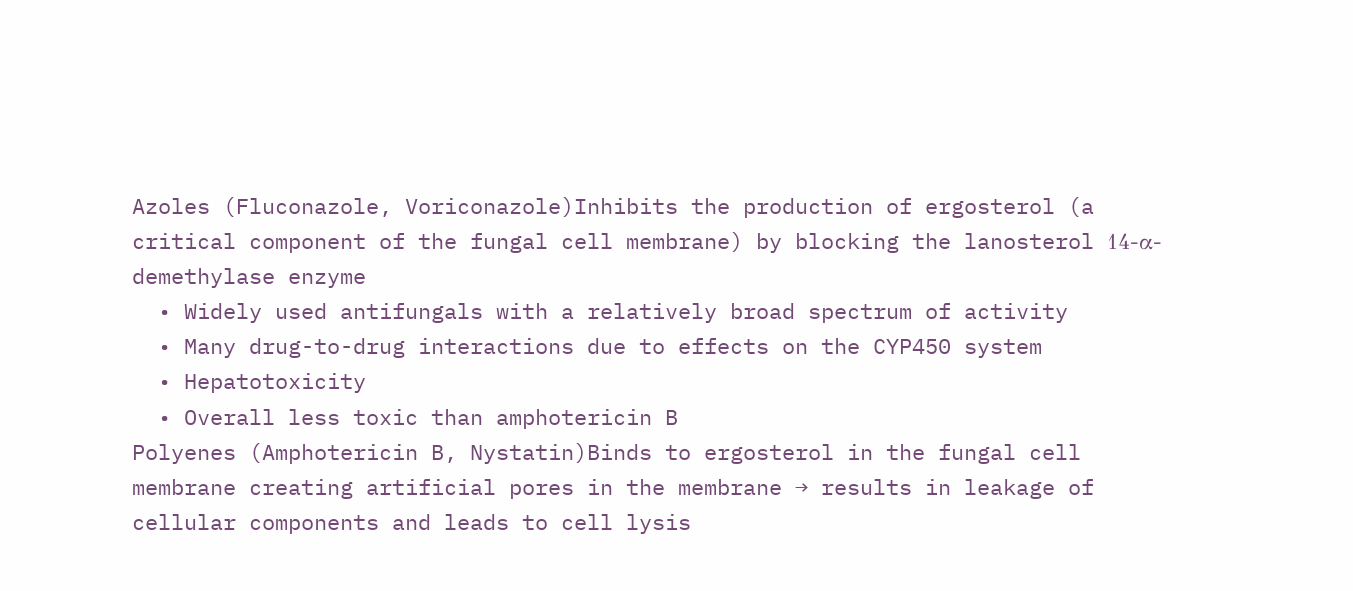Azoles (Fluconazole, Voriconazole)Inhibits the production of ergosterol (a critical component of the fungal cell membrane) by blocking the lanosterol 14-α-demethylase enzyme
  • Widely used antifungals with a relatively broad spectrum of activity
  • Many drug-to-drug interactions due to effects on the CYP450 system
  • Hepatotoxicity
  • Overall less toxic than amphotericin B
Polyenes (Amphotericin B, Nystatin)Binds to ergosterol in the fungal cell membrane creating artificial pores in the membrane → results in leakage of cellular components and leads to cell lysis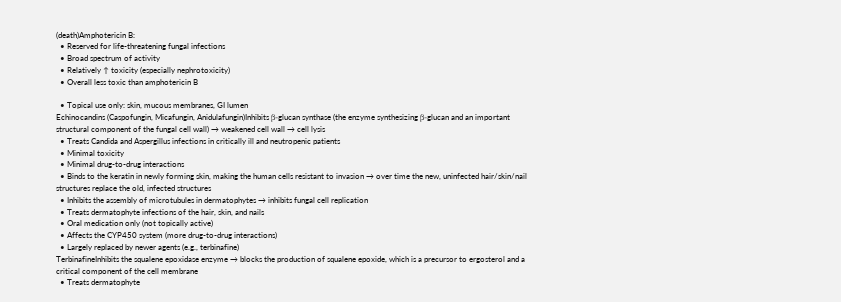(death)Amphotericin B:
  • Reserved for life-threatening fungal infections
  • Broad spectrum of activity
  • Relatively ↑ toxicity (especially nephrotoxicity)
  • Overall less toxic than amphotericin B

  • Topical use only: skin, mucous membranes, GI lumen
Echinocandins (Caspofungin, Micafungin, Anidulafungin)Inhibits β-glucan synthase (the enzyme synthesizing β-glucan and an important structural component of the fungal cell wall) → weakened cell wall → cell lysis
  • Treats Candida and Aspergillus infections in critically ill and neutropenic patients
  • Minimal toxicity
  • Minimal drug-to-drug interactions
  • Binds to the keratin in newly forming skin, making the human cells resistant to invasion → over time the new, uninfected hair/skin/nail structures replace the old, infected structures
  • Inhibits the assembly of microtubules in dermatophytes → inhibits fungal cell replication
  • Treats dermatophyte infections of the hair, skin, and nails
  • Oral medication only (not topically active)
  • Affects the CYP450 system (more drug-to-drug interactions)
  • Largely replaced by newer agents (e.g., terbinafine)
TerbinafineInhibits the squalene epoxidase enzyme → blocks the production of squalene epoxide, which is a precursor to ergosterol and a critical component of the cell membrane
  • Treats dermatophyte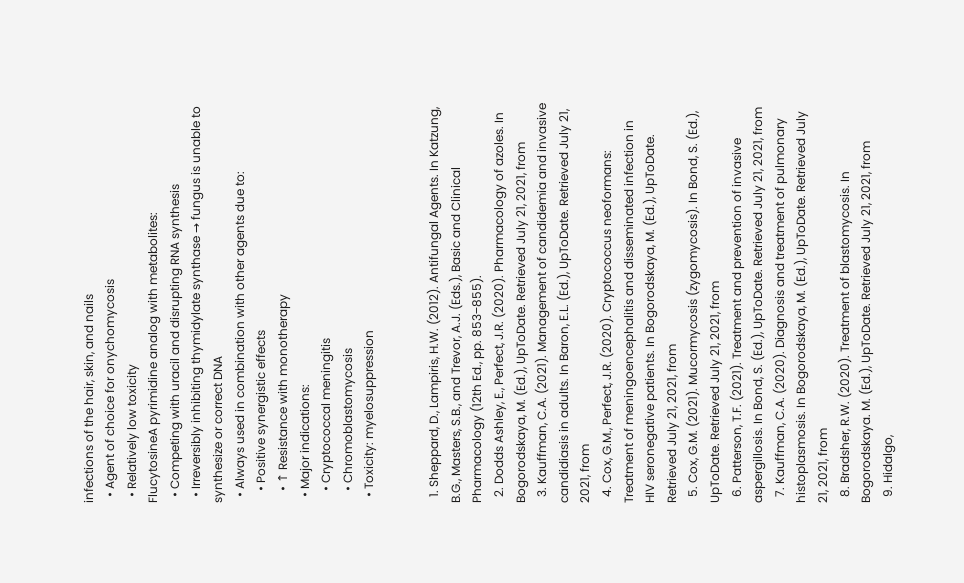infections of the hair, skin, and nails
  • Agent of choice for onychomycosis
  • Relatively low toxicity
FlucytosineA pyrimidine analog with metabolites:
  • Competing with uracil and disrupting RNA synthesis
  • Irreversibly inhibiting thymidylate synthase → fungus is unable to synthesize or correct DNA
  • Always used in combination with other agents due to:
    • Positive synergistic effects
    • ↑ Resistance with monotherapy
  • Major indications:
    • Cryptococcal meningitis
    • Chromoblastomycosis
  • Toxicity: myelosuppression


  1. Sheppard, D., Lampiris, H.W. (2012). Antifungal Agents. In Katzung, B.G., Masters, S.B., and Trevor, A.J. (Eds.), Basic and Clinical Pharmacology (12th Ed., pp. 853‒855).
  2. Dodds Ashley, E., Perfect, J.R. (2020). Pharmacology of azoles. In Bogorodskaya, M. (Ed.), UpToDate. Retrieved July 21, 2021, from
  3. Kauffman, C.A. (2021). Management of candidemia and invasive candidiasis in adults. In Baron, E.L. (Ed.), UpToDate. Retrieved July 21, 2021, from
  4. Cox, G.M., Perfect, J.R. (2020). Cryptococcus neoformans: Treatment of meningoencephalitis and disseminated infection in HIV seronegative patients. In Bogorodskaya, M. (Ed.), UpToDate. Retrieved July 21, 2021, from
  5. Cox, G.M. (2021). Mucormycosis (zygomycosis). In Bond, S. (Ed.), UpToDate. Retrieved July 21, 2021, from
  6. Patterson, T.F. (2021). Treatment and prevention of invasive aspergillosis. In Bond, S. (Ed.), UpToDate. Retrieved July 21, 2021, from
  7. Kauffman, C.A. (2020). Diagnosis and treatment of pulmonary histoplasmosis. In Bogorodskaya, M. (Ed.), UpToDate. Retrieved July 21, 2021, from
  8. Bradsher, R.W. (2020). Treatment of blastomycosis. In Bogorodskaya. M. (Ed.), UpToDate. Retrieved July 21, 2021, from
  9. Hidalgo,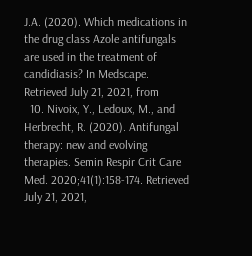J.A. (2020). Which medications in the drug class Azole antifungals are used in the treatment of candidiasis? In Medscape. Retrieved July 21, 2021, from
  10. Nivoix, Y., Ledoux, M., and Herbrecht, R. (2020). Antifungal therapy: new and evolving therapies. Semin Respir Crit Care Med. 2020;41(1):158-174. Retrieved July 21, 2021,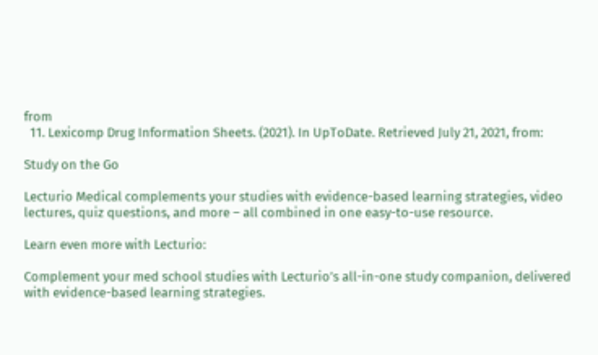from
  11. Lexicomp Drug Information Sheets. (2021). In UpToDate. Retrieved July 21, 2021, from:

Study on the Go

Lecturio Medical complements your studies with evidence-based learning strategies, video lectures, quiz questions, and more – all combined in one easy-to-use resource.

Learn even more with Lecturio:

Complement your med school studies with Lecturio’s all-in-one study companion, delivered with evidence-based learning strategies.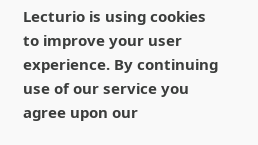Lecturio is using cookies to improve your user experience. By continuing use of our service you agree upon our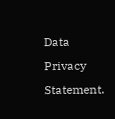Data Privacy Statement.